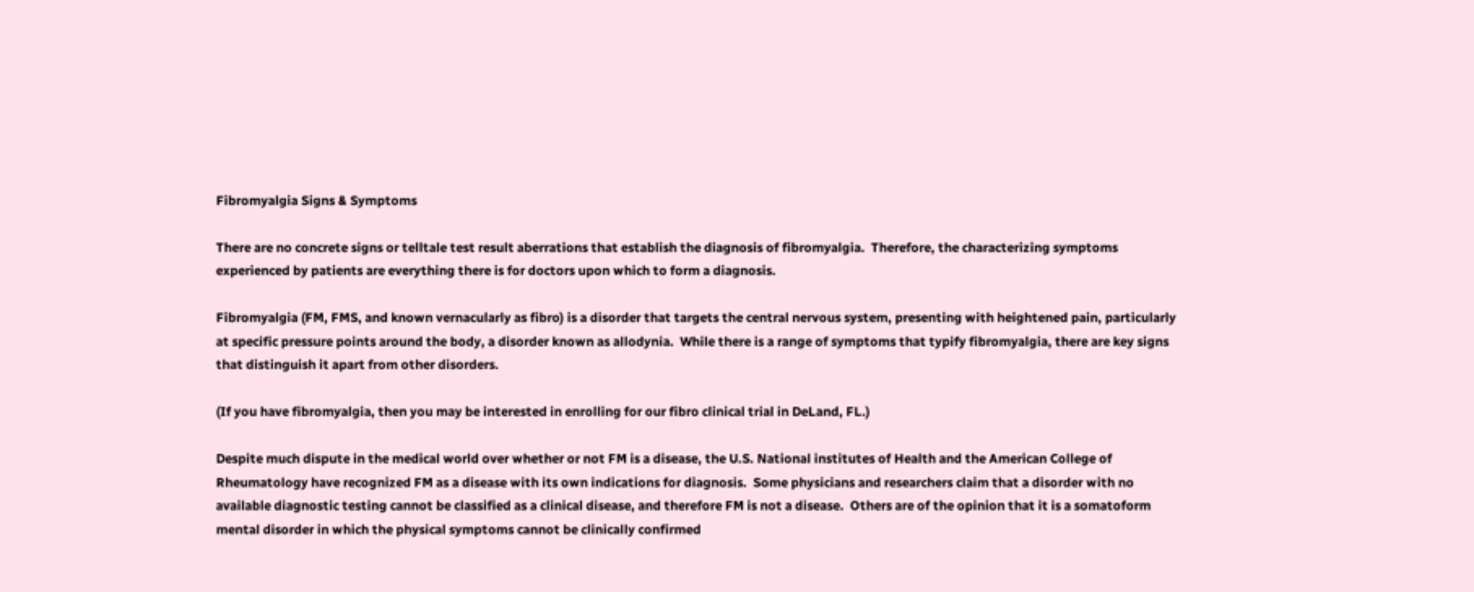Fibromyalgia Signs & Symptoms

There are no concrete signs or telltale test result aberrations that establish the diagnosis of fibromyalgia.  Therefore, the characterizing symptoms experienced by patients are everything there is for doctors upon which to form a diagnosis.

Fibromyalgia (FM, FMS, and known vernacularly as fibro) is a disorder that targets the central nervous system, presenting with heightened pain, particularly at specific pressure points around the body, a disorder known as allodynia.  While there is a range of symptoms that typify fibromyalgia, there are key signs that distinguish it apart from other disorders.

(If you have fibromyalgia, then you may be interested in enrolling for our fibro clinical trial in DeLand, FL.)

Despite much dispute in the medical world over whether or not FM is a disease, the U.S. National institutes of Health and the American College of Rheumatology have recognized FM as a disease with its own indications for diagnosis.  Some physicians and researchers claim that a disorder with no available diagnostic testing cannot be classified as a clinical disease, and therefore FM is not a disease.  Others are of the opinion that it is a somatoform mental disorder in which the physical symptoms cannot be clinically confirmed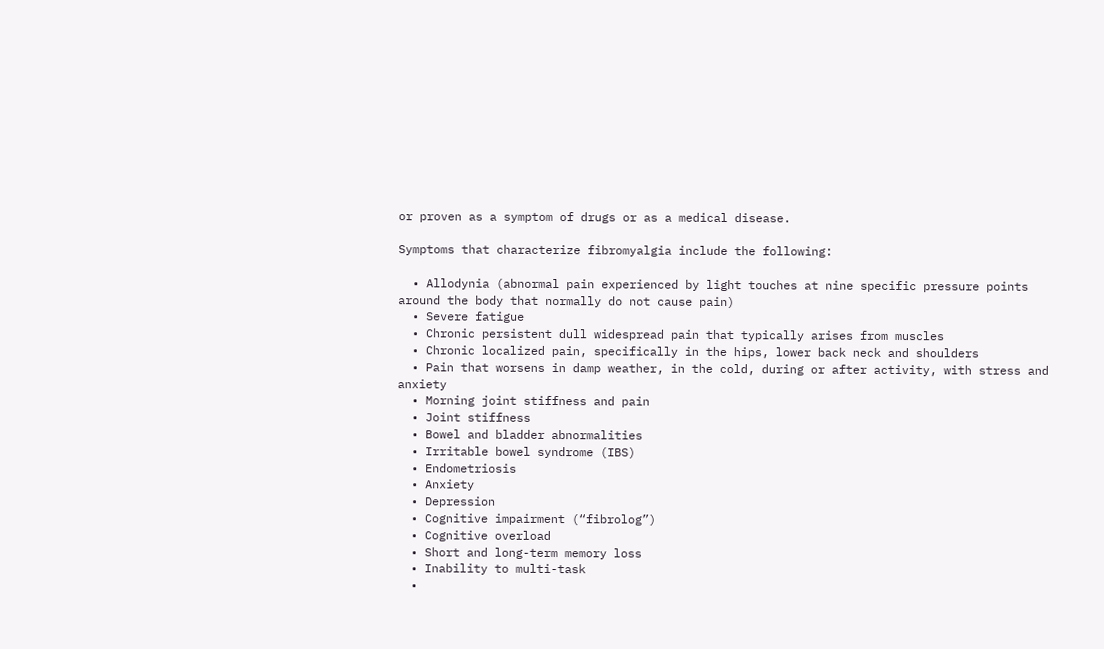or proven as a symptom of drugs or as a medical disease.

Symptoms that characterize fibromyalgia include the following:

  • Allodynia (abnormal pain experienced by light touches at nine specific pressure points around the body that normally do not cause pain)
  • Severe fatigue
  • Chronic persistent dull widespread pain that typically arises from muscles
  • Chronic localized pain, specifically in the hips, lower back neck and shoulders
  • Pain that worsens in damp weather, in the cold, during or after activity, with stress and anxiety
  • Morning joint stiffness and pain
  • Joint stiffness
  • Bowel and bladder abnormalities
  • Irritable bowel syndrome (IBS)
  • Endometriosis
  • Anxiety
  • Depression
  • Cognitive impairment (“fibrolog”)
  • Cognitive overload
  • Short and long-term memory loss
  • Inability to multi-task
  •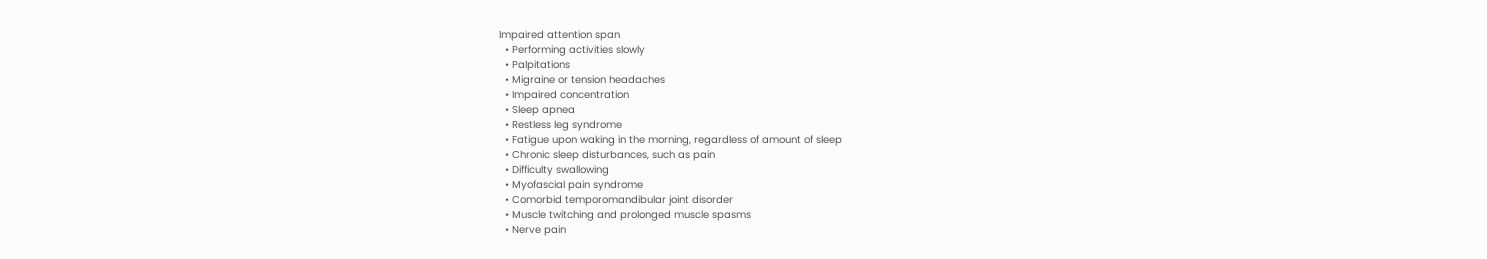Impaired attention span
  • Performing activities slowly
  • Palpitations
  • Migraine or tension headaches
  • Impaired concentration
  • Sleep apnea
  • Restless leg syndrome
  • Fatigue upon waking in the morning, regardless of amount of sleep
  • Chronic sleep disturbances, such as pain
  • Difficulty swallowing
  • Myofascial pain syndrome
  • Comorbid temporomandibular joint disorder
  • Muscle twitching and prolonged muscle spasms
  • Nerve pain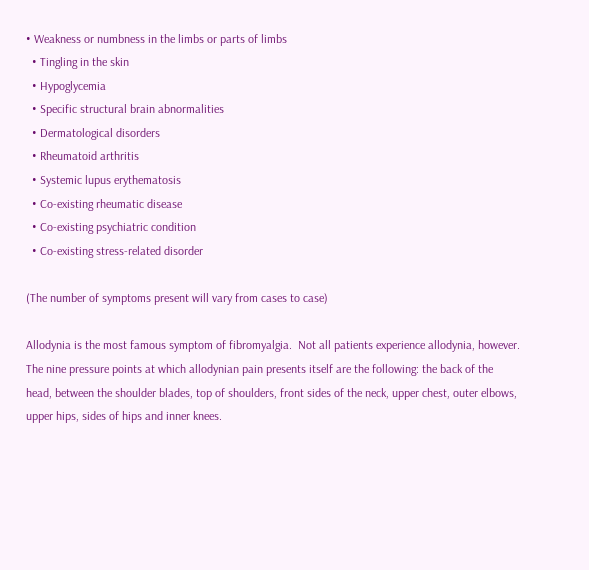• Weakness or numbness in the limbs or parts of limbs
  • Tingling in the skin
  • Hypoglycemia
  • Specific structural brain abnormalities
  • Dermatological disorders
  • Rheumatoid arthritis
  • Systemic lupus erythematosis
  • Co-existing rheumatic disease
  • Co-existing psychiatric condition
  • Co-existing stress-related disorder

(The number of symptoms present will vary from cases to case)

Allodynia is the most famous symptom of fibromyalgia.  Not all patients experience allodynia, however.  The nine pressure points at which allodynian pain presents itself are the following: the back of the head, between the shoulder blades, top of shoulders, front sides of the neck, upper chest, outer elbows, upper hips, sides of hips and inner knees.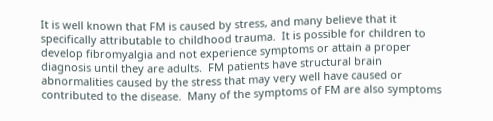It is well known that FM is caused by stress, and many believe that it specifically attributable to childhood trauma.  It is possible for children to develop fibromyalgia and not experience symptoms or attain a proper diagnosis until they are adults.  FM patients have structural brain abnormalities caused by the stress that may very well have caused or contributed to the disease.  Many of the symptoms of FM are also symptoms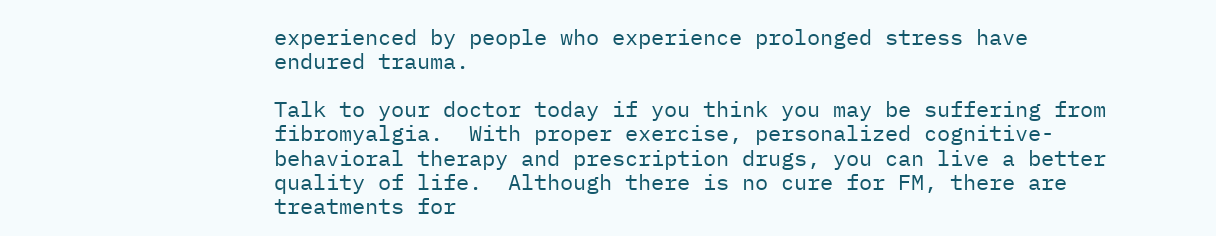experienced by people who experience prolonged stress have endured trauma.

Talk to your doctor today if you think you may be suffering from fibromyalgia.  With proper exercise, personalized cognitive-behavioral therapy and prescription drugs, you can live a better quality of life.  Although there is no cure for FM, there are treatments for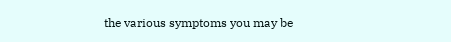the various symptoms you may be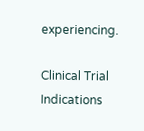experiencing.

Clinical Trial Indications